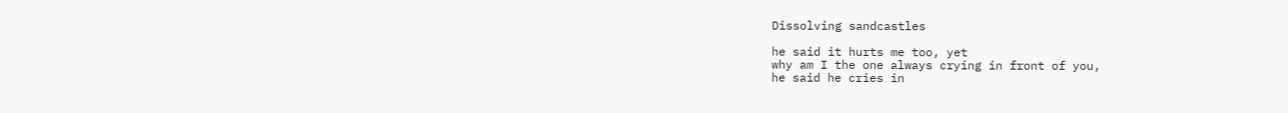Dissolving sandcastles

he said it hurts me too, yet
why am I the one always crying in front of you,
he said he cries in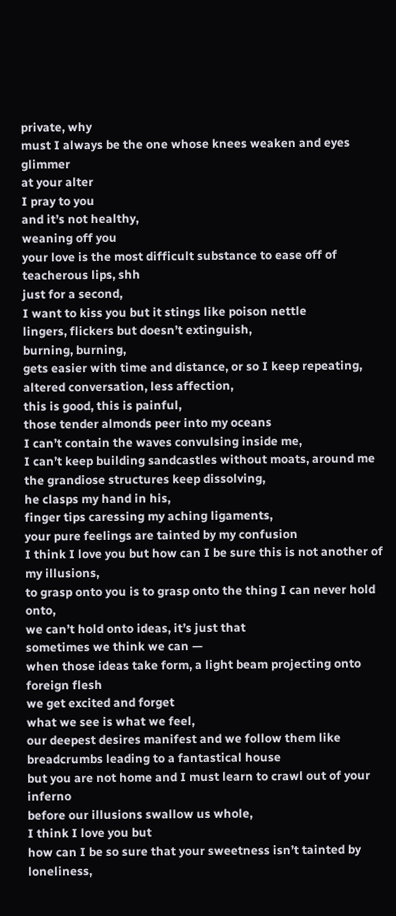private, why
must I always be the one whose knees weaken and eyes glimmer
at your alter
I pray to you
and it’s not healthy,
weaning off you
your love is the most difficult substance to ease off of
teacherous lips, shh
just for a second,
I want to kiss you but it stings like poison nettle
lingers, flickers but doesn’t extinguish,
burning, burning,
gets easier with time and distance, or so I keep repeating,
altered conversation, less affection,
this is good, this is painful,
those tender almonds peer into my oceans
I can’t contain the waves convulsing inside me,
I can’t keep building sandcastles without moats, around me
the grandiose structures keep dissolving,
he clasps my hand in his,
finger tips caressing my aching ligaments,
your pure feelings are tainted by my confusion
I think I love you but how can I be sure this is not another of my illusions,
to grasp onto you is to grasp onto the thing I can never hold onto,
we can’t hold onto ideas, it’s just that
sometimes we think we can —
when those ideas take form, a light beam projecting onto foreign flesh
we get excited and forget
what we see is what we feel,
our deepest desires manifest and we follow them like breadcrumbs leading to a fantastical house
but you are not home and I must learn to crawl out of your inferno
before our illusions swallow us whole,
I think I love you but
how can I be so sure that your sweetness isn’t tainted by loneliness,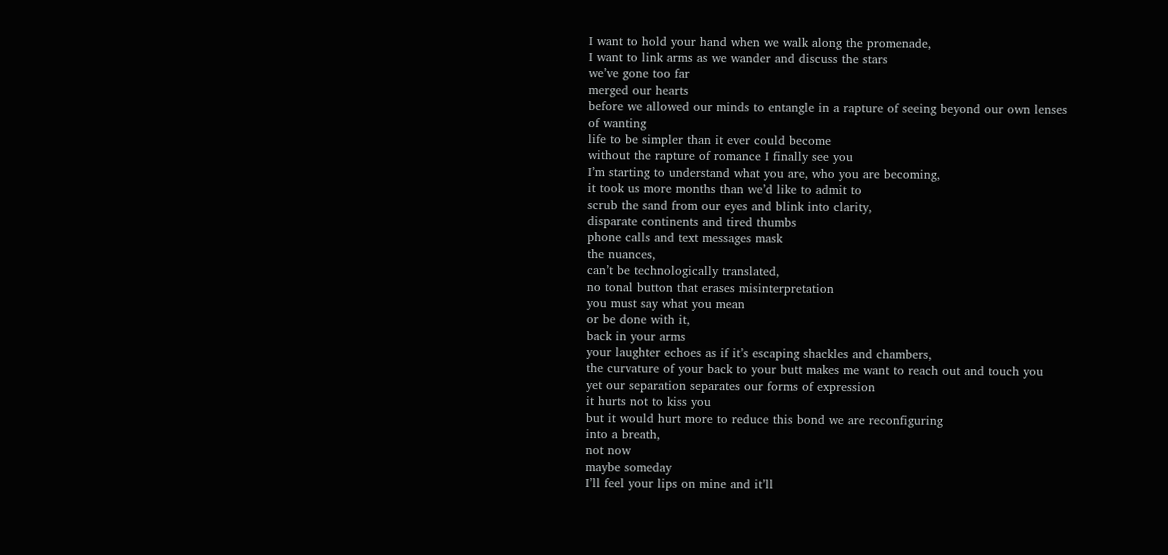I want to hold your hand when we walk along the promenade,
I want to link arms as we wander and discuss the stars
we’ve gone too far
merged our hearts
before we allowed our minds to entangle in a rapture of seeing beyond our own lenses
of wanting
life to be simpler than it ever could become
without the rapture of romance I finally see you
I’m starting to understand what you are, who you are becoming,
it took us more months than we’d like to admit to
scrub the sand from our eyes and blink into clarity,
disparate continents and tired thumbs
phone calls and text messages mask
the nuances,
can’t be technologically translated,
no tonal button that erases misinterpretation
you must say what you mean
or be done with it,
back in your arms
your laughter echoes as if it’s escaping shackles and chambers,
the curvature of your back to your butt makes me want to reach out and touch you
yet our separation separates our forms of expression
it hurts not to kiss you
but it would hurt more to reduce this bond we are reconfiguring
into a breath,
not now
maybe someday
I’ll feel your lips on mine and it’ll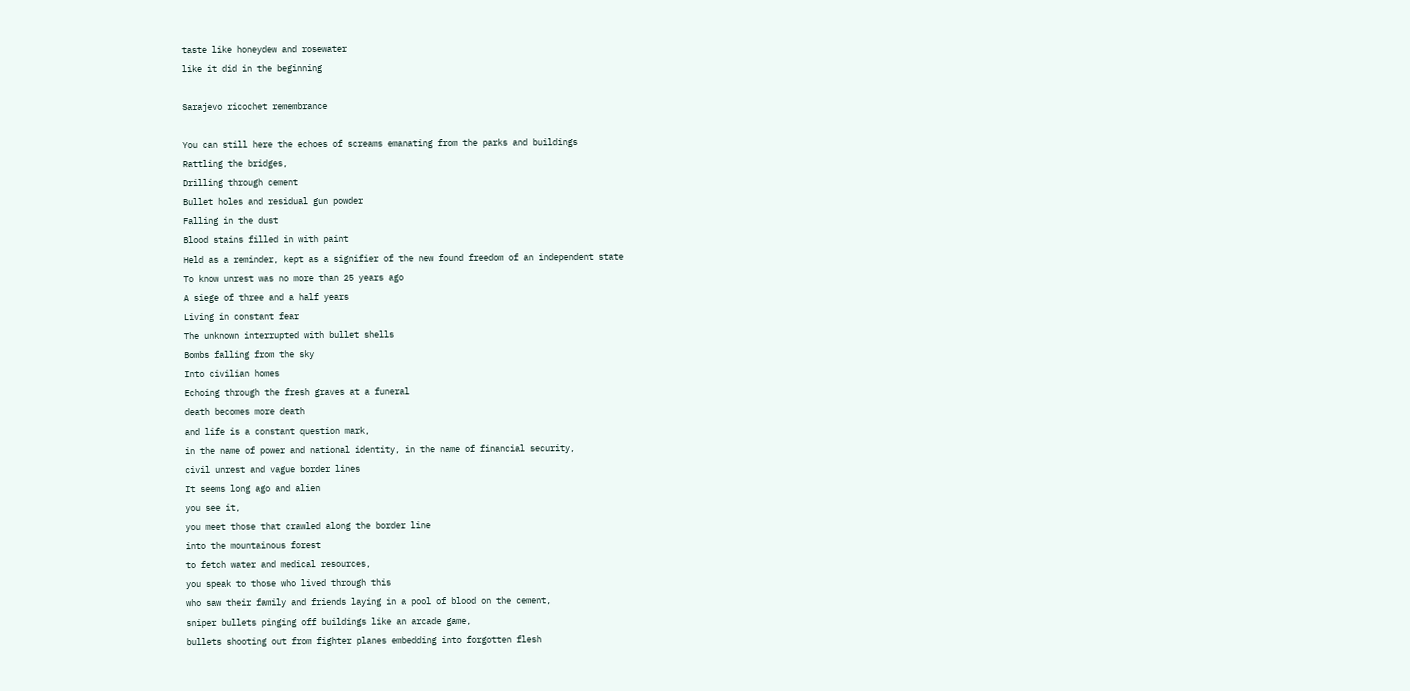taste like honeydew and rosewater
like it did in the beginning

Sarajevo ricochet remembrance

You can still here the echoes of screams emanating from the parks and buildings
Rattling the bridges,
Drilling through cement
Bullet holes and residual gun powder
Falling in the dust
Blood stains filled in with paint
Held as a reminder, kept as a signifier of the new found freedom of an independent state
To know unrest was no more than 25 years ago
A siege of three and a half years
Living in constant fear
The unknown interrupted with bullet shells
Bombs falling from the sky
Into civilian homes
Echoing through the fresh graves at a funeral
death becomes more death
and life is a constant question mark,
in the name of power and national identity, in the name of financial security,
civil unrest and vague border lines
It seems long ago and alien
you see it,
you meet those that crawled along the border line
into the mountainous forest
to fetch water and medical resources,
you speak to those who lived through this
who saw their family and friends laying in a pool of blood on the cement,
sniper bullets pinging off buildings like an arcade game,
bullets shooting out from fighter planes embedding into forgotten flesh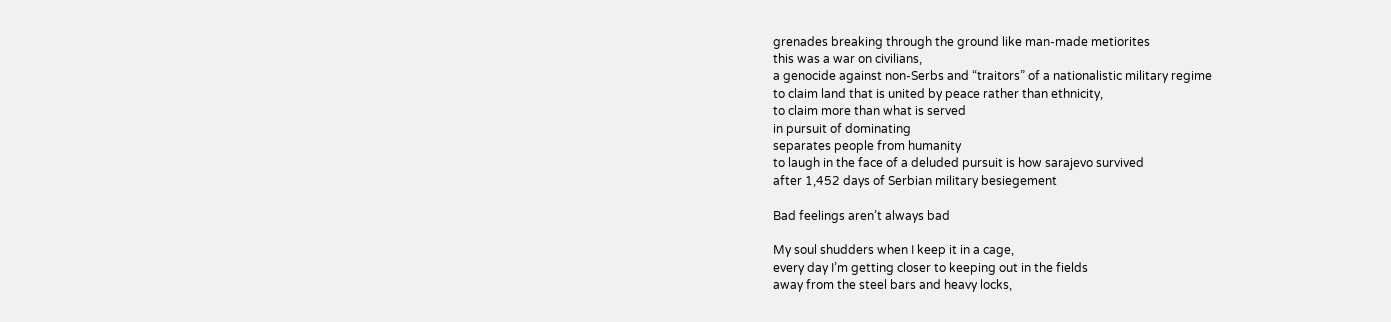grenades breaking through the ground like man-made metiorites
this was a war on civilians,
a genocide against non-Serbs and “traitors” of a nationalistic military regime
to claim land that is united by peace rather than ethnicity,
to claim more than what is served
in pursuit of dominating
separates people from humanity
to laugh in the face of a deluded pursuit is how sarajevo survived
after 1,452 days of Serbian military besiegement

Bad feelings aren’t always bad

My soul shudders when I keep it in a cage,
every day I’m getting closer to keeping out in the fields
away from the steel bars and heavy locks,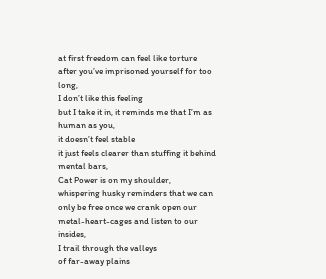at first freedom can feel like torture
after you’ve imprisoned yourself for too long,
I don’t like this feeling
but I take it in, it reminds me that I’m as human as you,
it doesn’t feel stable
it just feels clearer than stuffing it behind mental bars,
Cat Power is on my shoulder,
whispering husky reminders that we can only be free once we crank open our metal-heart-cages and listen to our insides,
I trail through the valleys
of far-away plains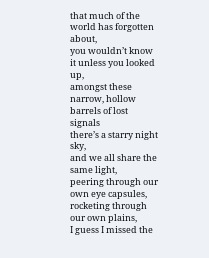that much of the world has forgotten about,
you wouldn’t know it unless you looked up,
amongst these narrow, hollow barrels of lost signals
there’s a starry night sky,
and we all share the same light,
peering through our own eye capsules,
rocketing through our own plains,
I guess I missed the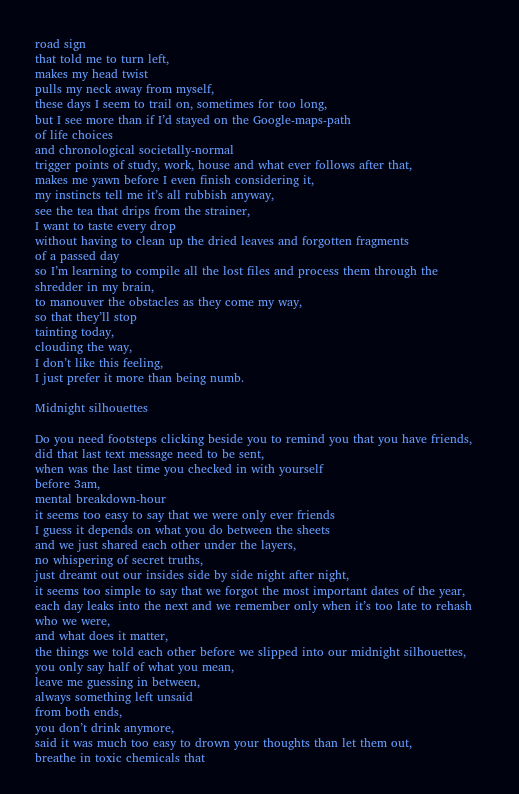road sign
that told me to turn left,
makes my head twist
pulls my neck away from myself,
these days I seem to trail on, sometimes for too long,
but I see more than if I’d stayed on the Google-maps-path
of life choices
and chronological societally-normal
trigger points of study, work, house and what ever follows after that,
makes me yawn before I even finish considering it,
my instincts tell me it’s all rubbish anyway,
see the tea that drips from the strainer,
I want to taste every drop
without having to clean up the dried leaves and forgotten fragments
of a passed day
so I’m learning to compile all the lost files and process them through the shredder in my brain,
to manouver the obstacles as they come my way,
so that they’ll stop
tainting today,
clouding the way,
I don’t like this feeling,
I just prefer it more than being numb.

Midnight silhouettes

Do you need footsteps clicking beside you to remind you that you have friends,
did that last text message need to be sent,
when was the last time you checked in with yourself
before 3am,
mental breakdown-hour
it seems too easy to say that we were only ever friends
I guess it depends on what you do between the sheets
and we just shared each other under the layers,
no whispering of secret truths,
just dreamt out our insides side by side night after night,
it seems too simple to say that we forgot the most important dates of the year,
each day leaks into the next and we remember only when it’s too late to rehash who we were,
and what does it matter,
the things we told each other before we slipped into our midnight silhouettes,
you only say half of what you mean,
leave me guessing in between,
always something left unsaid
from both ends,
you don’t drink anymore,
said it was much too easy to drown your thoughts than let them out,
breathe in toxic chemicals that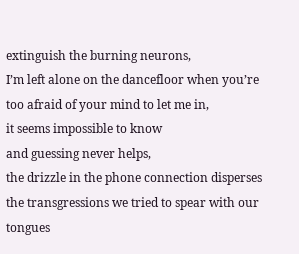extinguish the burning neurons,
I’m left alone on the dancefloor when you’re too afraid of your mind to let me in,
it seems impossible to know
and guessing never helps,
the drizzle in the phone connection disperses the transgressions we tried to spear with our tongues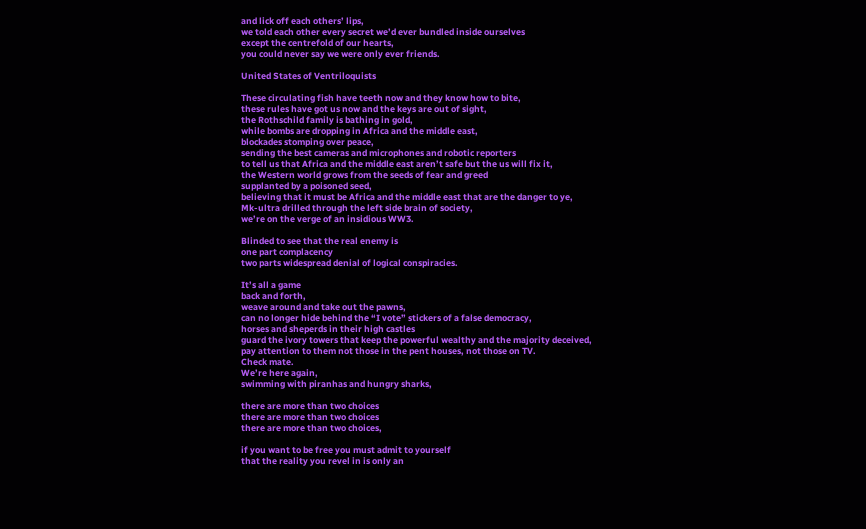and lick off each others’ lips,
we told each other every secret we’d ever bundled inside ourselves
except the centrefold of our hearts,
you could never say we were only ever friends.

United States of Ventriloquists

These circulating fish have teeth now and they know how to bite,
these rules have got us now and the keys are out of sight,
the Rothschild family is bathing in gold,
while bombs are dropping in Africa and the middle east,
blockades stomping over peace,
sending the best cameras and microphones and robotic reporters
to tell us that Africa and the middle east aren’t safe but the us will fix it,
the Western world grows from the seeds of fear and greed
supplanted by a poisoned seed,
believing that it must be Africa and the middle east that are the danger to ye,
Mk-ultra drilled through the left side brain of society,
we’re on the verge of an insidious WW3.

Blinded to see that the real enemy is
one part complacency
two parts widespread denial of logical conspiracies.

It’s all a game
back and forth,
weave around and take out the pawns,
can no longer hide behind the “I vote” stickers of a false democracy,
horses and sheperds in their high castles
guard the ivory towers that keep the powerful wealthy and the majority deceived,
pay attention to them not those in the pent houses, not those on TV.
Check mate.
We’re here again,
swimming with piranhas and hungry sharks,

there are more than two choices
there are more than two choices
there are more than two choices,

if you want to be free you must admit to yourself
that the reality you revel in is only an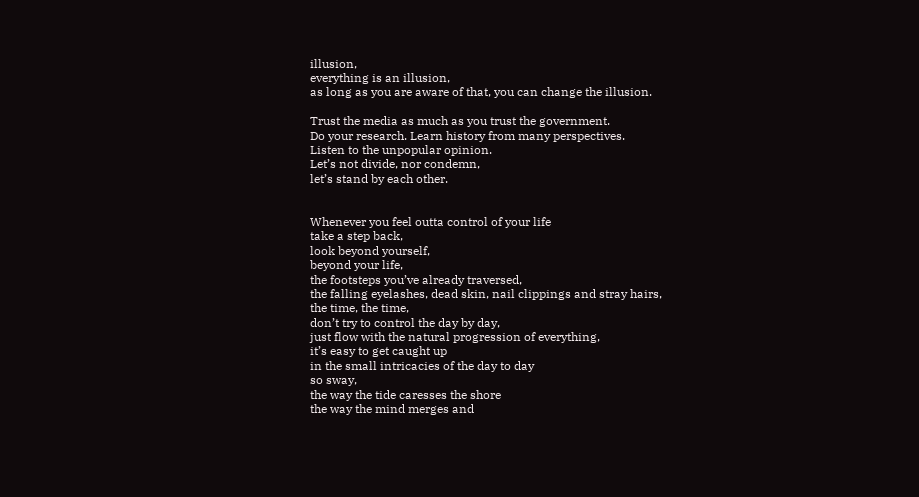illusion,
everything is an illusion,
as long as you are aware of that, you can change the illusion.

Trust the media as much as you trust the government.
Do your research. Learn history from many perspectives.
Listen to the unpopular opinion.
Let’s not divide, nor condemn,
let’s stand by each other.


Whenever you feel outta control of your life
take a step back,
look beyond yourself,
beyond your life,
the footsteps you’ve already traversed,
the falling eyelashes, dead skin, nail clippings and stray hairs,
the time, the time,
don’t try to control the day by day,
just flow with the natural progression of everything,
it’s easy to get caught up
in the small intricacies of the day to day
so sway,
the way the tide caresses the shore
the way the mind merges and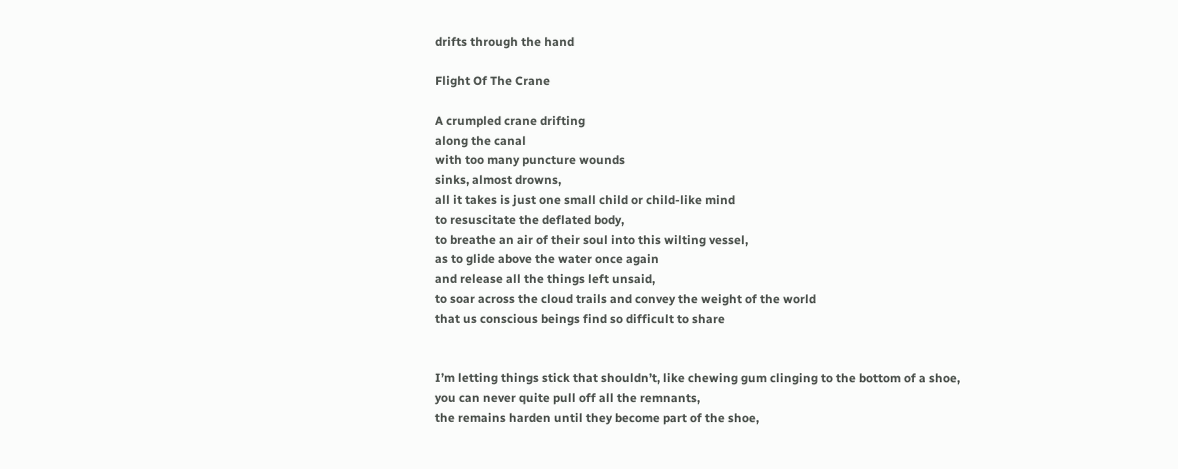drifts through the hand

Flight Of The Crane

A crumpled crane drifting
along the canal
with too many puncture wounds
sinks, almost drowns,
all it takes is just one small child or child-like mind
to resuscitate the deflated body,
to breathe an air of their soul into this wilting vessel,
as to glide above the water once again
and release all the things left unsaid,
to soar across the cloud trails and convey the weight of the world
that us conscious beings find so difficult to share


I’m letting things stick that shouldn’t, like chewing gum clinging to the bottom of a shoe,
you can never quite pull off all the remnants,
the remains harden until they become part of the shoe,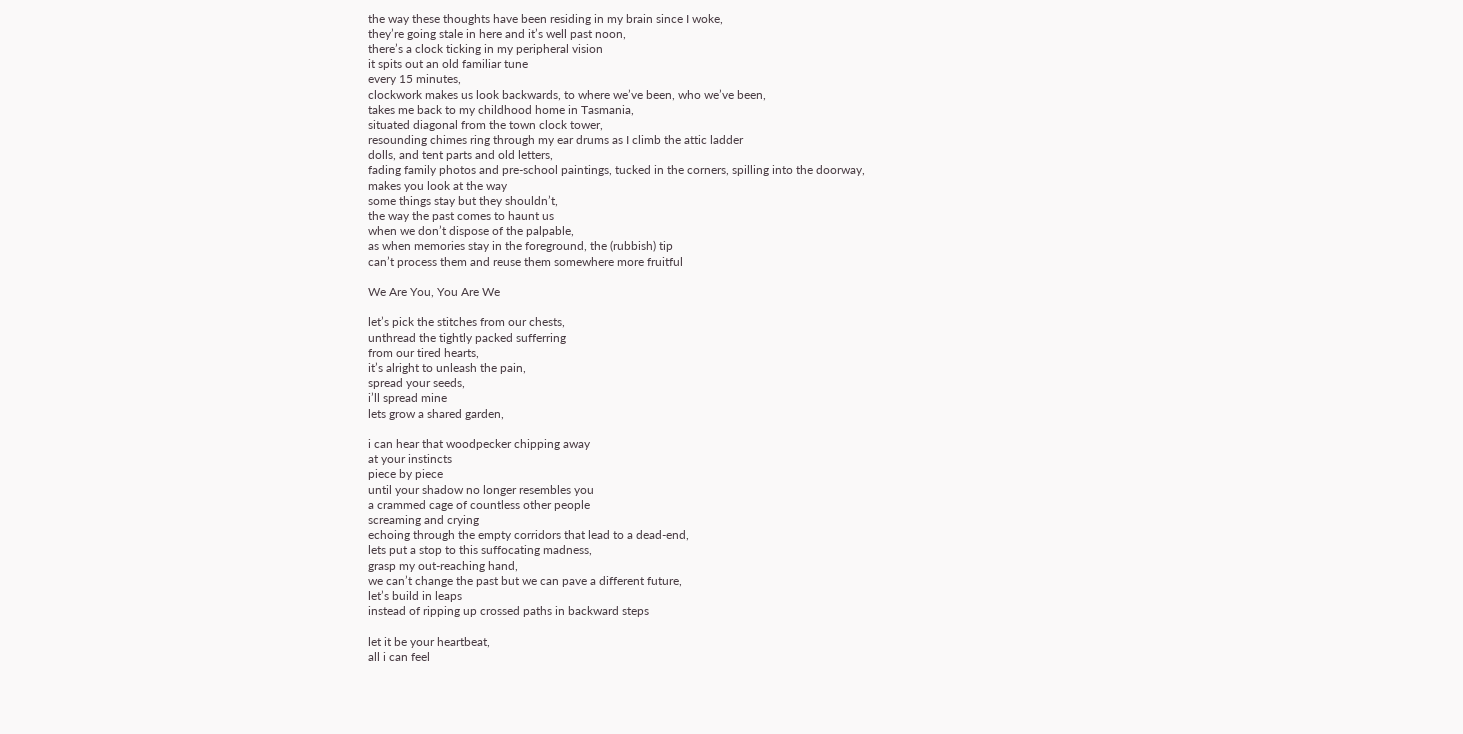the way these thoughts have been residing in my brain since I woke,
they’re going stale in here and it’s well past noon,
there’s a clock ticking in my peripheral vision
it spits out an old familiar tune
every 15 minutes,
clockwork makes us look backwards, to where we’ve been, who we’ve been,
takes me back to my childhood home in Tasmania,
situated diagonal from the town clock tower,
resounding chimes ring through my ear drums as I climb the attic ladder
dolls, and tent parts and old letters,
fading family photos and pre-school paintings, tucked in the corners, spilling into the doorway,
makes you look at the way
some things stay but they shouldn’t,
the way the past comes to haunt us
when we don’t dispose of the palpable,
as when memories stay in the foreground, the (rubbish) tip
can’t process them and reuse them somewhere more fruitful

We Are You, You Are We

let’s pick the stitches from our chests,
unthread the tightly packed sufferring
from our tired hearts,
it’s alright to unleash the pain,
spread your seeds,
i’ll spread mine
lets grow a shared garden,

i can hear that woodpecker chipping away
at your instincts
piece by piece
until your shadow no longer resembles you
a crammed cage of countless other people
screaming and crying
echoing through the empty corridors that lead to a dead-end,
lets put a stop to this suffocating madness,
grasp my out-reaching hand,
we can’t change the past but we can pave a different future,
let’s build in leaps
instead of ripping up crossed paths in backward steps

let it be your heartbeat,
all i can feel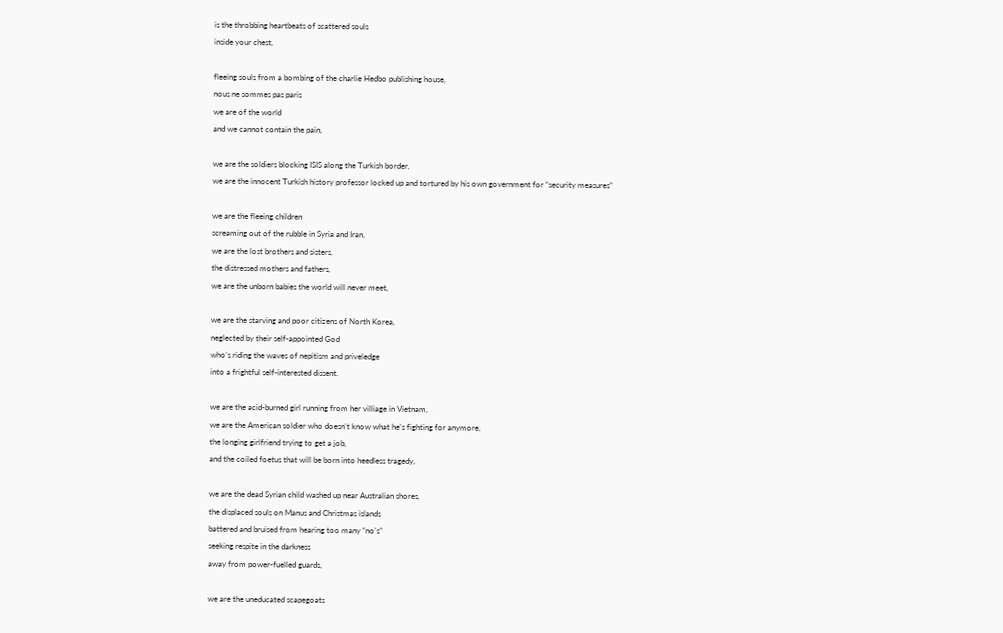is the throbbing heartbeats of scattered souls
inside your chest,

fleeing souls from a bombing of the charlie Hedbo publishing house,
nous ne sommes pas paris
we are of the world
and we cannot contain the pain,

we are the soldiers blocking ISIS along the Turkish border,
we are the innocent Turkish history professor locked up and tortured by his own government for “security measures”

we are the fleeing children
screaming out of the rubble in Syria and Iran,
we are the lost brothers and sisters,
the distressed mothers and fathers,
we are the unborn babies the world will never meet,

we are the starving and poor citizens of North Korea,
neglected by their self-appointed God
who’s riding the waves of nepitism and priveledge
into a frightful self-interested dissent.

we are the acid-burned girl running from her villiage in Vietnam,
we are the American soldier who doesn’t know what he’s fighting for anymore,
the longing girlfriend trying to get a job,
and the coiled foetus that will be born into heedless tragedy,

we are the dead Syrian child washed up near Australian shores,
the displaced souls on Manus and Christmas islands
battered and bruised from hearing too many “no’s”
seeking respite in the darkness
away from power-fuelled guards,

we are the uneducated scapegoats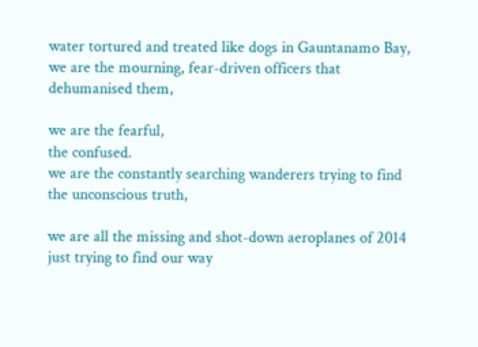water tortured and treated like dogs in Gauntanamo Bay,
we are the mourning, fear-driven officers that dehumanised them,

we are the fearful,
the confused.
we are the constantly searching wanderers trying to find the unconscious truth,

we are all the missing and shot-down aeroplanes of 2014
just trying to find our way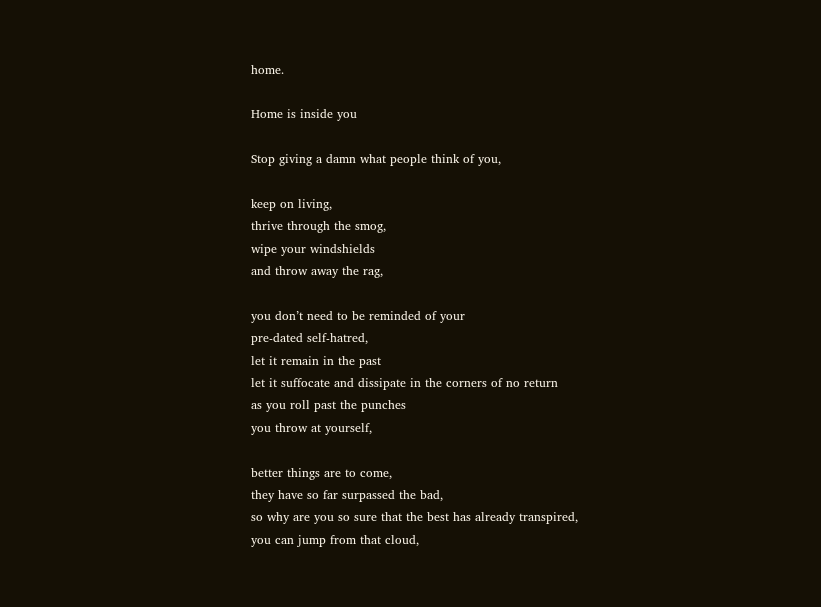home.

Home is inside you

Stop giving a damn what people think of you,

keep on living,
thrive through the smog,
wipe your windshields
and throw away the rag,

you don’t need to be reminded of your
pre-dated self-hatred,
let it remain in the past
let it suffocate and dissipate in the corners of no return
as you roll past the punches
you throw at yourself,

better things are to come,
they have so far surpassed the bad,
so why are you so sure that the best has already transpired,
you can jump from that cloud,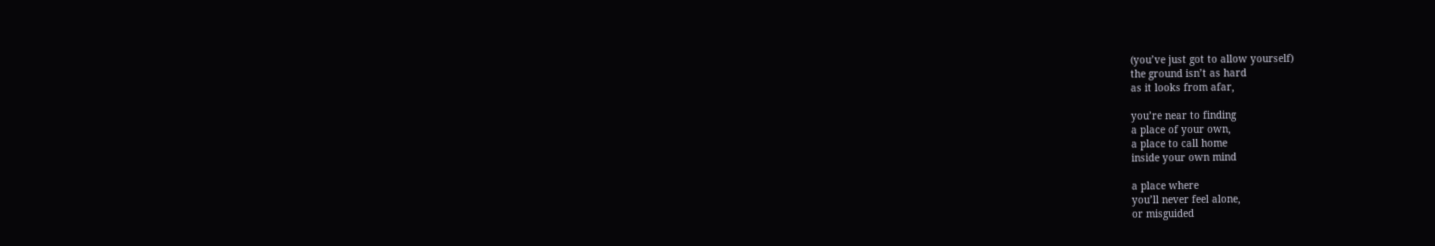(you’ve just got to allow yourself)
the ground isn’t as hard
as it looks from afar,

you’re near to finding
a place of your own,
a place to call home
inside your own mind

a place where
you’ll never feel alone,
or misguided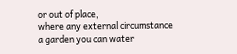or out of place,
where any external circumstance
a garden you can water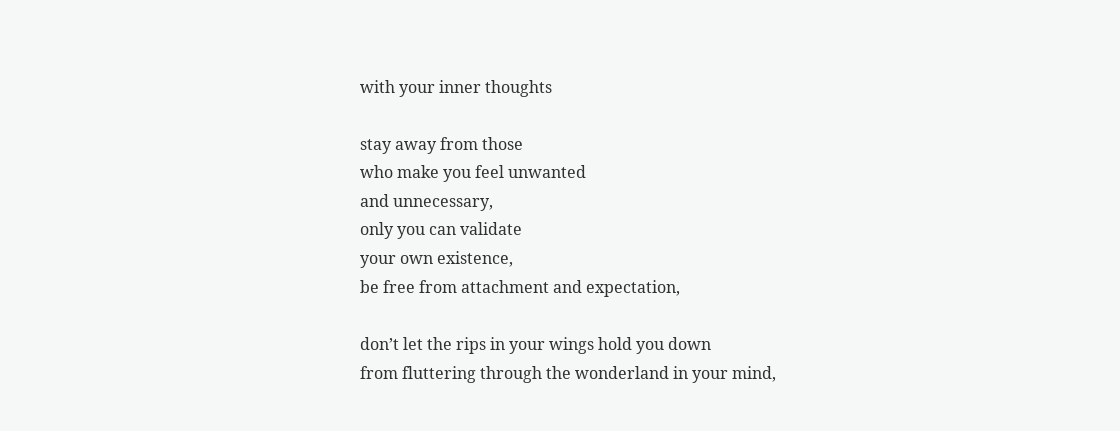with your inner thoughts

stay away from those
who make you feel unwanted
and unnecessary,
only you can validate
your own existence,
be free from attachment and expectation,

don’t let the rips in your wings hold you down
from fluttering through the wonderland in your mind,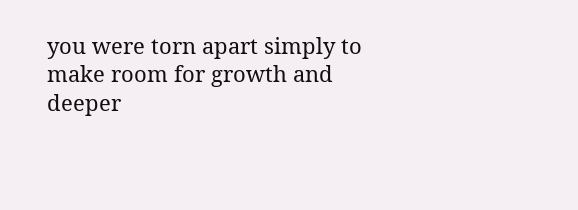you were torn apart simply to
make room for growth and
deeper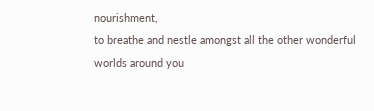nourishment,
to breathe and nestle amongst all the other wonderful worlds around you